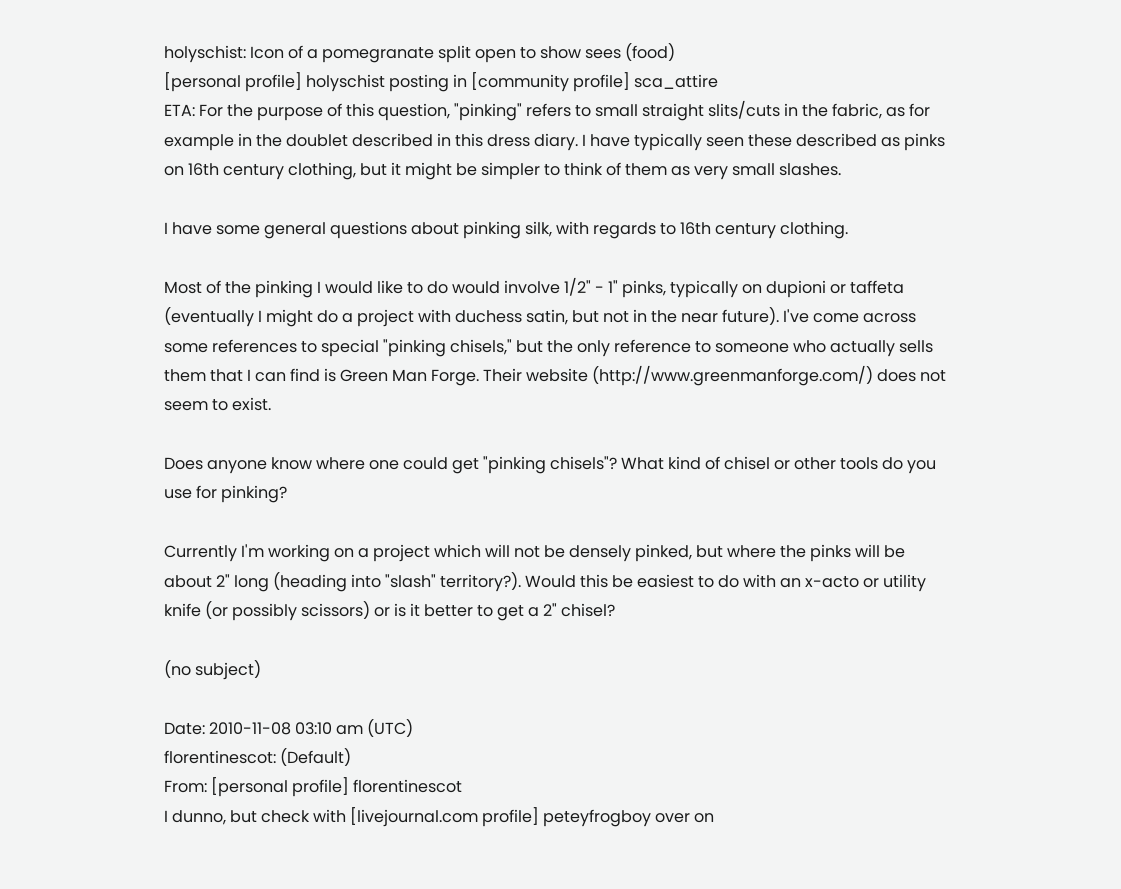holyschist: Icon of a pomegranate split open to show sees (food)
[personal profile] holyschist posting in [community profile] sca_attire
ETA: For the purpose of this question, "pinking" refers to small straight slits/cuts in the fabric, as for example in the doublet described in this dress diary. I have typically seen these described as pinks on 16th century clothing, but it might be simpler to think of them as very small slashes.

I have some general questions about pinking silk, with regards to 16th century clothing.

Most of the pinking I would like to do would involve 1/2" - 1" pinks, typically on dupioni or taffeta (eventually I might do a project with duchess satin, but not in the near future). I've come across some references to special "pinking chisels," but the only reference to someone who actually sells them that I can find is Green Man Forge. Their website (http://www.greenmanforge.com/) does not seem to exist.

Does anyone know where one could get "pinking chisels"? What kind of chisel or other tools do you use for pinking?

Currently I'm working on a project which will not be densely pinked, but where the pinks will be about 2" long (heading into "slash" territory?). Would this be easiest to do with an x-acto or utility knife (or possibly scissors) or is it better to get a 2" chisel?

(no subject)

Date: 2010-11-08 03:10 am (UTC)
florentinescot: (Default)
From: [personal profile] florentinescot
I dunno, but check with [livejournal.com profile] peteyfrogboy over on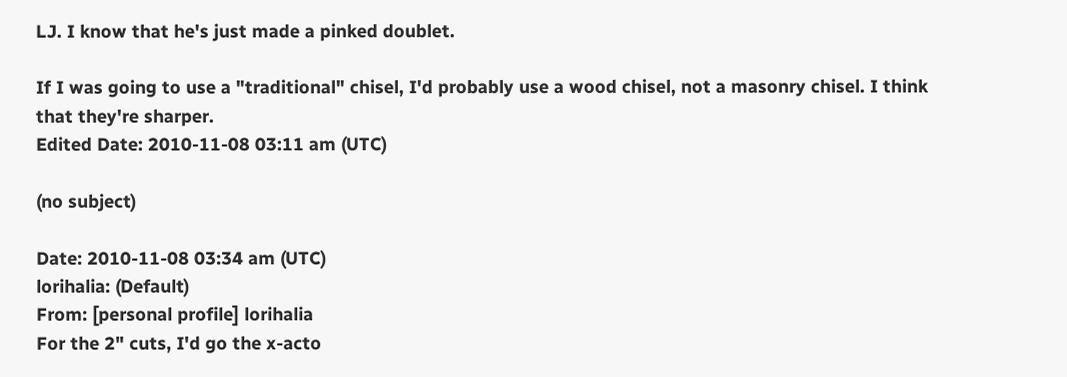LJ. I know that he's just made a pinked doublet.

If I was going to use a "traditional" chisel, I'd probably use a wood chisel, not a masonry chisel. I think that they're sharper.
Edited Date: 2010-11-08 03:11 am (UTC)

(no subject)

Date: 2010-11-08 03:34 am (UTC)
lorihalia: (Default)
From: [personal profile] lorihalia
For the 2" cuts, I'd go the x-acto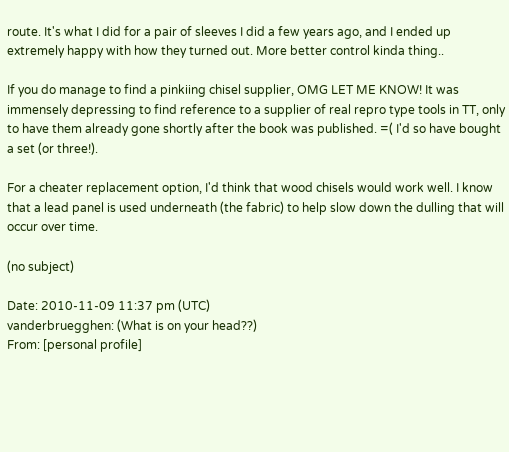route. It's what I did for a pair of sleeves I did a few years ago, and I ended up extremely happy with how they turned out. More better control kinda thing..

If you do manage to find a pinkiing chisel supplier, OMG LET ME KNOW! It was immensely depressing to find reference to a supplier of real repro type tools in TT, only to have them already gone shortly after the book was published. =( I'd so have bought a set (or three!).

For a cheater replacement option, I'd think that wood chisels would work well. I know that a lead panel is used underneath (the fabric) to help slow down the dulling that will occur over time.

(no subject)

Date: 2010-11-09 11:37 pm (UTC)
vanderbruegghen: (What is on your head??)
From: [personal profile]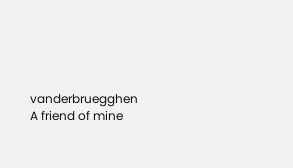vanderbruegghen
A friend of mine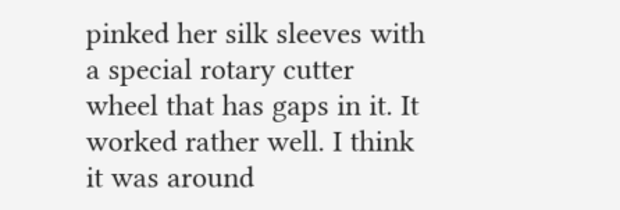pinked her silk sleeves with a special rotary cutter wheel that has gaps in it. It worked rather well. I think it was around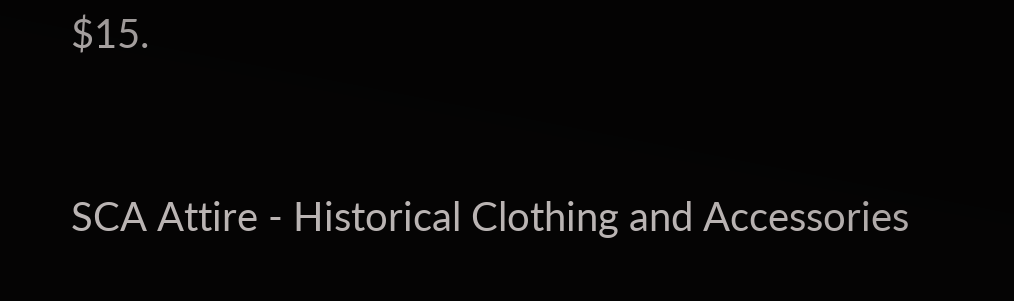$15.


SCA Attire - Historical Clothing and Accessories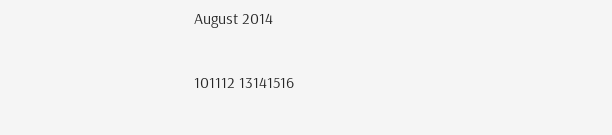August 2014

101112 13141516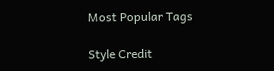Most Popular Tags

Style Credit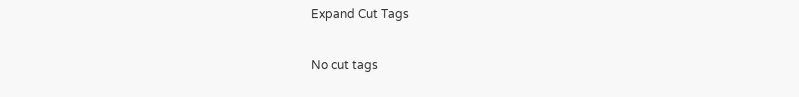Expand Cut Tags

No cut tags